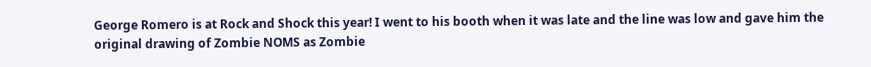George Romero is at Rock and Shock this year! I went to his booth when it was late and the line was low and gave him the original drawing of Zombie NOMS as Zombie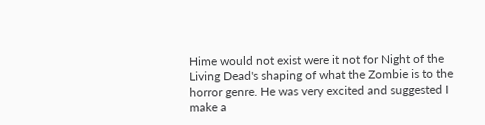Hime would not exist were it not for Night of the Living Dead's shaping of what the Zombie is to the horror genre. He was very excited and suggested I make a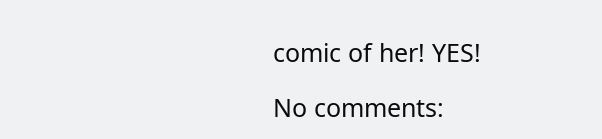comic of her! YES!

No comments: